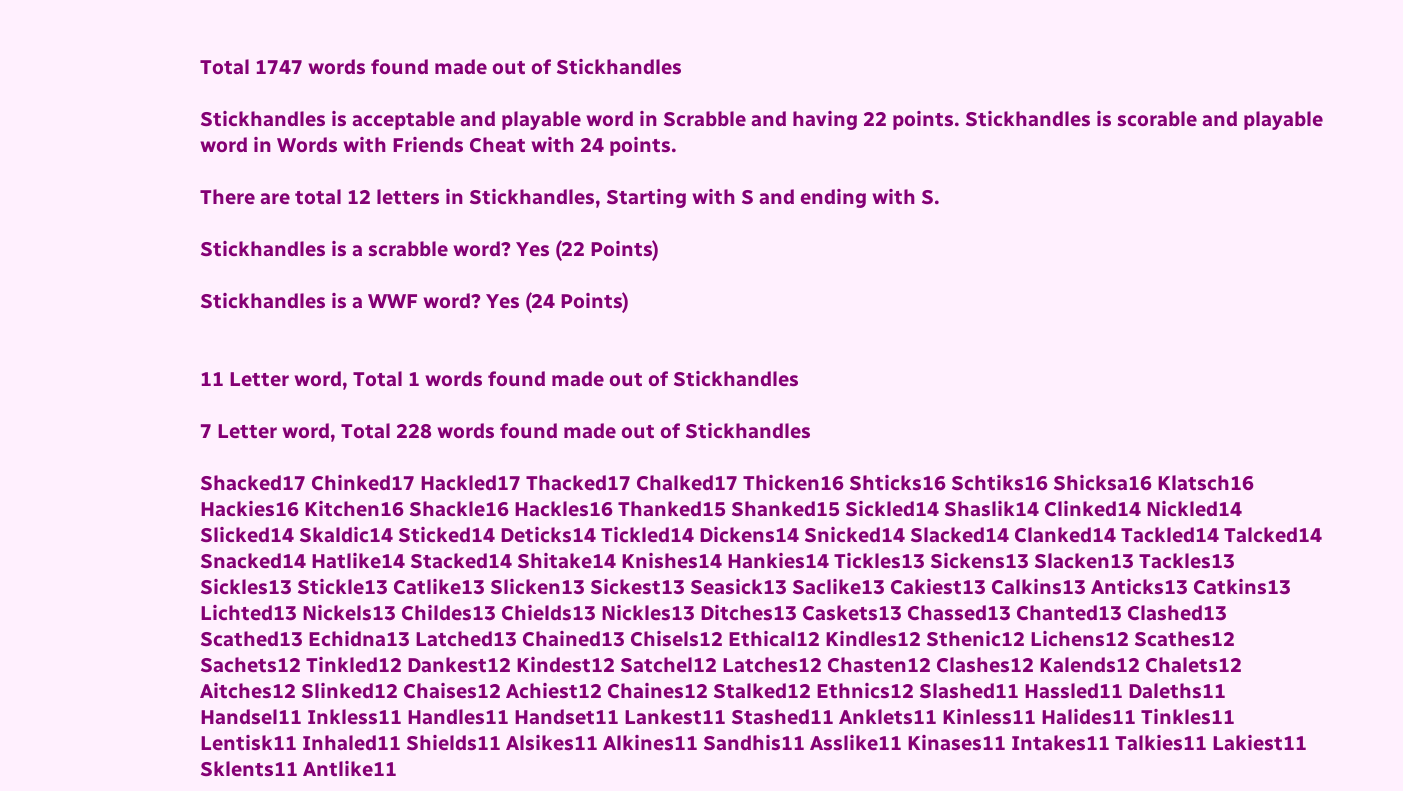Total 1747 words found made out of Stickhandles

Stickhandles is acceptable and playable word in Scrabble and having 22 points. Stickhandles is scorable and playable word in Words with Friends Cheat with 24 points.

There are total 12 letters in Stickhandles, Starting with S and ending with S.

Stickhandles is a scrabble word? Yes (22 Points)

Stickhandles is a WWF word? Yes (24 Points)


11 Letter word, Total 1 words found made out of Stickhandles

7 Letter word, Total 228 words found made out of Stickhandles

Shacked17 Chinked17 Hackled17 Thacked17 Chalked17 Thicken16 Shticks16 Schtiks16 Shicksa16 Klatsch16 Hackies16 Kitchen16 Shackle16 Hackles16 Thanked15 Shanked15 Sickled14 Shaslik14 Clinked14 Nickled14 Slicked14 Skaldic14 Sticked14 Deticks14 Tickled14 Dickens14 Snicked14 Slacked14 Clanked14 Tackled14 Talcked14 Snacked14 Hatlike14 Stacked14 Shitake14 Knishes14 Hankies14 Tickles13 Sickens13 Slacken13 Tackles13 Sickles13 Stickle13 Catlike13 Slicken13 Sickest13 Seasick13 Saclike13 Cakiest13 Calkins13 Anticks13 Catkins13 Lichted13 Nickels13 Childes13 Chields13 Nickles13 Ditches13 Caskets13 Chassed13 Chanted13 Clashed13 Scathed13 Echidna13 Latched13 Chained13 Chisels12 Ethical12 Kindles12 Sthenic12 Lichens12 Scathes12 Sachets12 Tinkled12 Dankest12 Kindest12 Satchel12 Latches12 Chasten12 Clashes12 Kalends12 Chalets12 Aitches12 Slinked12 Chaises12 Achiest12 Chaines12 Stalked12 Ethnics12 Slashed11 Hassled11 Daleths11 Handsel11 Inkless11 Handles11 Handset11 Lankest11 Stashed11 Anklets11 Kinless11 Halides11 Tinkles11 Lentisk11 Inhaled11 Shields11 Alsikes11 Alkines11 Sandhis11 Asslike11 Kinases11 Intakes11 Talkies11 Lakiest11 Sklents11 Antlike11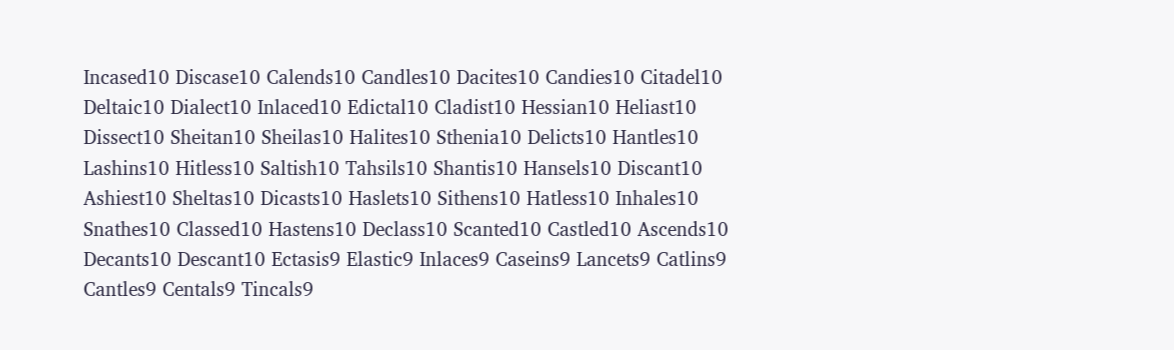Incased10 Discase10 Calends10 Candles10 Dacites10 Candies10 Citadel10 Deltaic10 Dialect10 Inlaced10 Edictal10 Cladist10 Hessian10 Heliast10 Dissect10 Sheitan10 Sheilas10 Halites10 Sthenia10 Delicts10 Hantles10 Lashins10 Hitless10 Saltish10 Tahsils10 Shantis10 Hansels10 Discant10 Ashiest10 Sheltas10 Dicasts10 Haslets10 Sithens10 Hatless10 Inhales10 Snathes10 Classed10 Hastens10 Declass10 Scanted10 Castled10 Ascends10 Decants10 Descant10 Ectasis9 Elastic9 Inlaces9 Caseins9 Lancets9 Catlins9 Cantles9 Centals9 Tincals9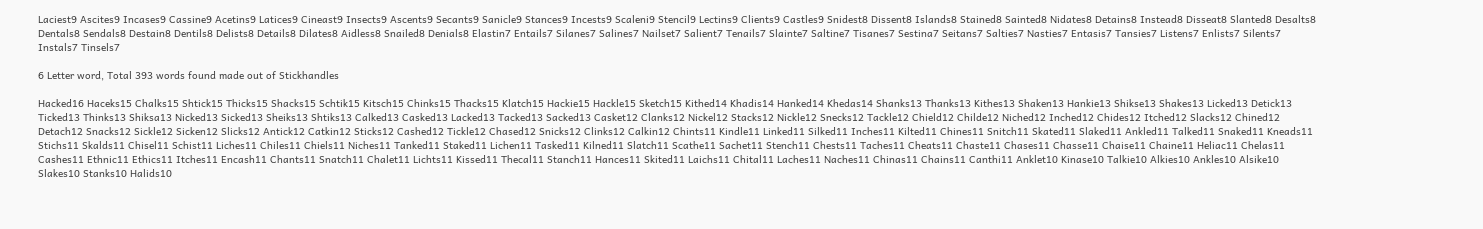Laciest9 Ascites9 Incases9 Cassine9 Acetins9 Latices9 Cineast9 Insects9 Ascents9 Secants9 Sanicle9 Stances9 Incests9 Scaleni9 Stencil9 Lectins9 Clients9 Castles9 Snidest8 Dissent8 Islands8 Stained8 Sainted8 Nidates8 Detains8 Instead8 Disseat8 Slanted8 Desalts8 Dentals8 Sendals8 Destain8 Dentils8 Delists8 Details8 Dilates8 Aidless8 Snailed8 Denials8 Elastin7 Entails7 Silanes7 Salines7 Nailset7 Salient7 Tenails7 Slainte7 Saltine7 Tisanes7 Sestina7 Seitans7 Salties7 Nasties7 Entasis7 Tansies7 Listens7 Enlists7 Silents7 Instals7 Tinsels7

6 Letter word, Total 393 words found made out of Stickhandles

Hacked16 Haceks15 Chalks15 Shtick15 Thicks15 Shacks15 Schtik15 Kitsch15 Chinks15 Thacks15 Klatch15 Hackie15 Hackle15 Sketch15 Kithed14 Khadis14 Hanked14 Khedas14 Shanks13 Thanks13 Kithes13 Shaken13 Hankie13 Shikse13 Shakes13 Licked13 Detick13 Ticked13 Thinks13 Shiksa13 Nicked13 Sicked13 Sheiks13 Shtiks13 Calked13 Casked13 Lacked13 Tacked13 Sacked13 Casket12 Clanks12 Nickel12 Stacks12 Nickle12 Snecks12 Tackle12 Chield12 Childe12 Niched12 Inched12 Chides12 Itched12 Slacks12 Chined12 Detach12 Snacks12 Sickle12 Sicken12 Slicks12 Antick12 Catkin12 Sticks12 Cashed12 Tickle12 Chased12 Snicks12 Clinks12 Calkin12 Chints11 Kindle11 Linked11 Silked11 Inches11 Kilted11 Chines11 Snitch11 Skated11 Slaked11 Ankled11 Talked11 Snaked11 Kneads11 Stichs11 Skalds11 Chisel11 Schist11 Liches11 Chiles11 Chiels11 Niches11 Tanked11 Staked11 Lichen11 Tasked11 Kilned11 Slatch11 Scathe11 Sachet11 Stench11 Chests11 Taches11 Cheats11 Chaste11 Chases11 Chasse11 Chaise11 Chaine11 Heliac11 Chelas11 Cashes11 Ethnic11 Ethics11 Itches11 Encash11 Chants11 Snatch11 Chalet11 Lichts11 Kissed11 Thecal11 Stanch11 Hances11 Skited11 Laichs11 Chital11 Laches11 Naches11 Chinas11 Chains11 Canthi11 Anklet10 Kinase10 Talkie10 Alkies10 Ankles10 Alsike10 Slakes10 Stanks10 Halids10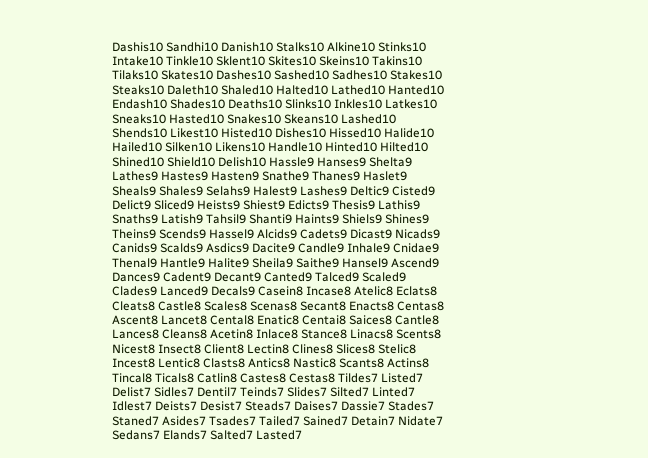Dashis10 Sandhi10 Danish10 Stalks10 Alkine10 Stinks10 Intake10 Tinkle10 Sklent10 Skites10 Skeins10 Takins10 Tilaks10 Skates10 Dashes10 Sashed10 Sadhes10 Stakes10 Steaks10 Daleth10 Shaled10 Halted10 Lathed10 Hanted10 Endash10 Shades10 Deaths10 Slinks10 Inkles10 Latkes10 Sneaks10 Hasted10 Snakes10 Skeans10 Lashed10 Shends10 Likest10 Histed10 Dishes10 Hissed10 Halide10 Hailed10 Silken10 Likens10 Handle10 Hinted10 Hilted10 Shined10 Shield10 Delish10 Hassle9 Hanses9 Shelta9 Lathes9 Hastes9 Hasten9 Snathe9 Thanes9 Haslet9 Sheals9 Shales9 Selahs9 Halest9 Lashes9 Deltic9 Cisted9 Delict9 Sliced9 Heists9 Shiest9 Edicts9 Thesis9 Lathis9 Snaths9 Latish9 Tahsil9 Shanti9 Haints9 Shiels9 Shines9 Theins9 Scends9 Hassel9 Alcids9 Cadets9 Dicast9 Nicads9 Canids9 Scalds9 Asdics9 Dacite9 Candle9 Inhale9 Cnidae9 Thenal9 Hantle9 Halite9 Sheila9 Saithe9 Hansel9 Ascend9 Dances9 Cadent9 Decant9 Canted9 Talced9 Scaled9 Clades9 Lanced9 Decals9 Casein8 Incase8 Atelic8 Eclats8 Cleats8 Castle8 Scales8 Scenas8 Secant8 Enacts8 Centas8 Ascent8 Lancet8 Cental8 Enatic8 Centai8 Saices8 Cantle8 Lances8 Cleans8 Acetin8 Inlace8 Stance8 Linacs8 Scents8 Nicest8 Insect8 Client8 Lectin8 Clines8 Slices8 Stelic8 Incest8 Lentic8 Clasts8 Antics8 Nastic8 Scants8 Actins8 Tincal8 Ticals8 Catlin8 Castes8 Cestas8 Tildes7 Listed7 Delist7 Sidles7 Dentil7 Teinds7 Slides7 Silted7 Linted7 Idlest7 Deists7 Desist7 Steads7 Daises7 Dassie7 Stades7 Staned7 Asides7 Tsades7 Tailed7 Sained7 Detain7 Nidate7 Sedans7 Elands7 Salted7 Lasted7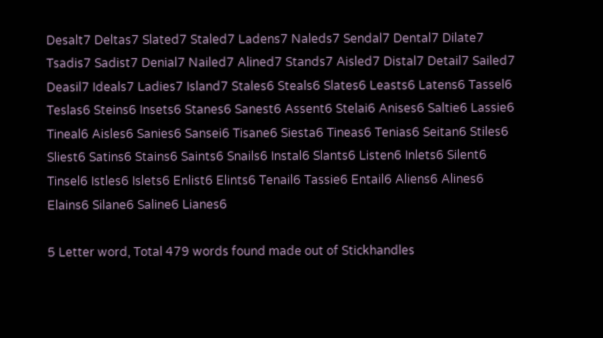Desalt7 Deltas7 Slated7 Staled7 Ladens7 Naleds7 Sendal7 Dental7 Dilate7 Tsadis7 Sadist7 Denial7 Nailed7 Alined7 Stands7 Aisled7 Distal7 Detail7 Sailed7 Deasil7 Ideals7 Ladies7 Island7 Stales6 Steals6 Slates6 Leasts6 Latens6 Tassel6 Teslas6 Steins6 Insets6 Stanes6 Sanest6 Assent6 Stelai6 Anises6 Saltie6 Lassie6 Tineal6 Aisles6 Sanies6 Sansei6 Tisane6 Siesta6 Tineas6 Tenias6 Seitan6 Stiles6 Sliest6 Satins6 Stains6 Saints6 Snails6 Instal6 Slants6 Listen6 Inlets6 Silent6 Tinsel6 Istles6 Islets6 Enlist6 Elints6 Tenail6 Tassie6 Entail6 Aliens6 Alines6 Elains6 Silane6 Saline6 Lianes6

5 Letter word, Total 479 words found made out of Stickhandles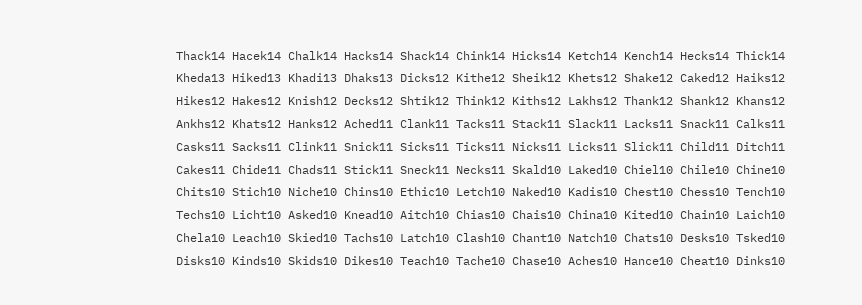Thack14 Hacek14 Chalk14 Hacks14 Shack14 Chink14 Hicks14 Ketch14 Kench14 Hecks14 Thick14 Kheda13 Hiked13 Khadi13 Dhaks13 Dicks12 Kithe12 Sheik12 Khets12 Shake12 Caked12 Haiks12 Hikes12 Hakes12 Knish12 Decks12 Shtik12 Think12 Kiths12 Lakhs12 Thank12 Shank12 Khans12 Ankhs12 Khats12 Hanks12 Ached11 Clank11 Tacks11 Stack11 Slack11 Lacks11 Snack11 Calks11 Casks11 Sacks11 Clink11 Snick11 Sicks11 Ticks11 Nicks11 Licks11 Slick11 Child11 Ditch11 Cakes11 Chide11 Chads11 Stick11 Sneck11 Necks11 Skald10 Laked10 Chiel10 Chile10 Chine10 Chits10 Stich10 Niche10 Chins10 Ethic10 Letch10 Naked10 Kadis10 Chest10 Chess10 Tench10 Techs10 Licht10 Asked10 Knead10 Aitch10 Chias10 Chais10 China10 Kited10 Chain10 Laich10 Chela10 Leach10 Skied10 Tachs10 Latch10 Clash10 Chant10 Natch10 Chats10 Desks10 Tsked10 Disks10 Kinds10 Skids10 Dikes10 Teach10 Tache10 Chase10 Aches10 Hance10 Cheat10 Dinks10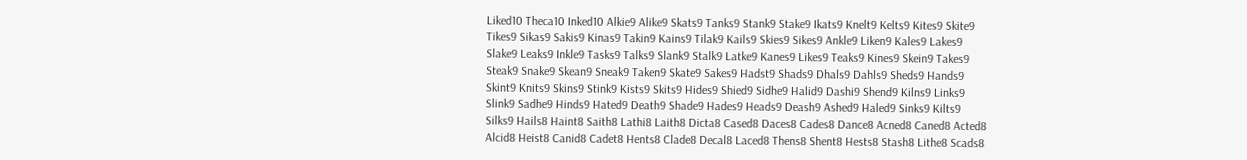Liked10 Theca10 Inked10 Alkie9 Alike9 Skats9 Tanks9 Stank9 Stake9 Ikats9 Knelt9 Kelts9 Kites9 Skite9 Tikes9 Sikas9 Sakis9 Kinas9 Takin9 Kains9 Tilak9 Kails9 Skies9 Sikes9 Ankle9 Liken9 Kales9 Lakes9 Slake9 Leaks9 Inkle9 Tasks9 Talks9 Slank9 Stalk9 Latke9 Kanes9 Likes9 Teaks9 Kines9 Skein9 Takes9 Steak9 Snake9 Skean9 Sneak9 Taken9 Skate9 Sakes9 Hadst9 Shads9 Dhals9 Dahls9 Sheds9 Hands9 Skint9 Knits9 Skins9 Stink9 Kists9 Skits9 Hides9 Shied9 Sidhe9 Halid9 Dashi9 Shend9 Kilns9 Links9 Slink9 Sadhe9 Hinds9 Hated9 Death9 Shade9 Hades9 Heads9 Deash9 Ashed9 Haled9 Sinks9 Kilts9 Silks9 Hails8 Haint8 Saith8 Lathi8 Laith8 Dicta8 Cased8 Daces8 Cades8 Dance8 Acned8 Caned8 Acted8 Alcid8 Heist8 Canid8 Cadet8 Hents8 Clade8 Decal8 Laced8 Thens8 Shent8 Hests8 Stash8 Lithe8 Scads8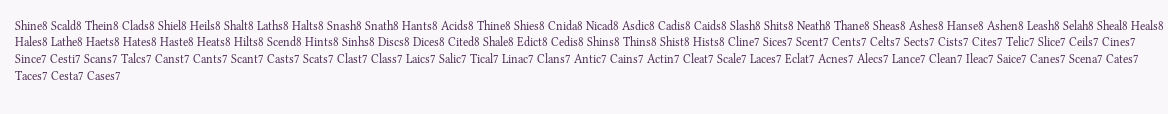Shine8 Scald8 Thein8 Clads8 Shiel8 Heils8 Shalt8 Laths8 Halts8 Snash8 Snath8 Hants8 Acids8 Thine8 Shies8 Cnida8 Nicad8 Asdic8 Cadis8 Caids8 Slash8 Shits8 Neath8 Thane8 Sheas8 Ashes8 Hanse8 Ashen8 Leash8 Selah8 Sheal8 Heals8 Hales8 Lathe8 Haets8 Hates8 Haste8 Heats8 Hilts8 Scend8 Hints8 Sinhs8 Discs8 Dices8 Cited8 Shale8 Edict8 Cedis8 Shins8 Thins8 Shist8 Hists8 Cline7 Sices7 Scent7 Cents7 Celts7 Sects7 Cists7 Cites7 Telic7 Slice7 Ceils7 Cines7 Since7 Cesti7 Scans7 Talcs7 Canst7 Cants7 Scant7 Casts7 Scats7 Clast7 Class7 Laics7 Salic7 Tical7 Linac7 Clans7 Antic7 Cains7 Actin7 Cleat7 Scale7 Laces7 Eclat7 Acnes7 Alecs7 Lance7 Clean7 Ileac7 Saice7 Canes7 Scena7 Cates7 Taces7 Cesta7 Cases7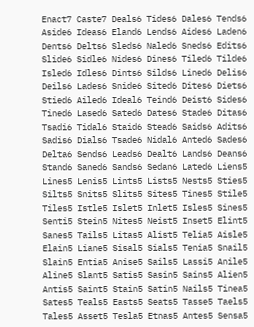Enact7 Caste7 Deals6 Tides6 Dales6 Tends6 Aside6 Ideas6 Eland6 Lends6 Aides6 Laden6 Dents6 Delts6 Sleds6 Naled6 Sneds6 Edits6 Slide6 Sidle6 Nides6 Dines6 Tiled6 Tilde6 Isled6 Idles6 Dints6 Silds6 Lined6 Delis6 Deils6 Lades6 Snide6 Sited6 Dites6 Diets6 Stied6 Ailed6 Ideal6 Teind6 Deist6 Sides6 Tined6 Lased6 Sated6 Dates6 Stade6 Ditas6 Tsadi6 Tidal6 Staid6 Stead6 Saids6 Adits6 Sadis6 Dials6 Tsade6 Nidal6 Anted6 Sades6 Delta6 Sends6 Leads6 Dealt6 Lands6 Deans6 Stand6 Saned6 Sands6 Sedan6 Lated6 Liens5 Lines5 Lenis5 Lints5 Lists5 Nests5 Sties5 Silts5 Snits5 Slits5 Sites5 Tines5 Stile5 Tiles5 Istle5 Islet5 Inlet5 Isles5 Sines5 Senti5 Stein5 Nites5 Neist5 Inset5 Elint5 Sanes5 Tails5 Litas5 Alist5 Telia5 Aisle5 Elain5 Liane5 Sisal5 Sials5 Tenia5 Snail5 Slain5 Entia5 Anise5 Sails5 Lassi5 Anile5 Aline5 Slant5 Satis5 Sasin5 Sains5 Alien5 Antis5 Saint5 Stain5 Satin5 Nails5 Tinea5 Sates5 Teals5 Easts5 Seats5 Tasse5 Taels5 Tales5 Asset5 Tesla5 Etnas5 Antes5 Sensa5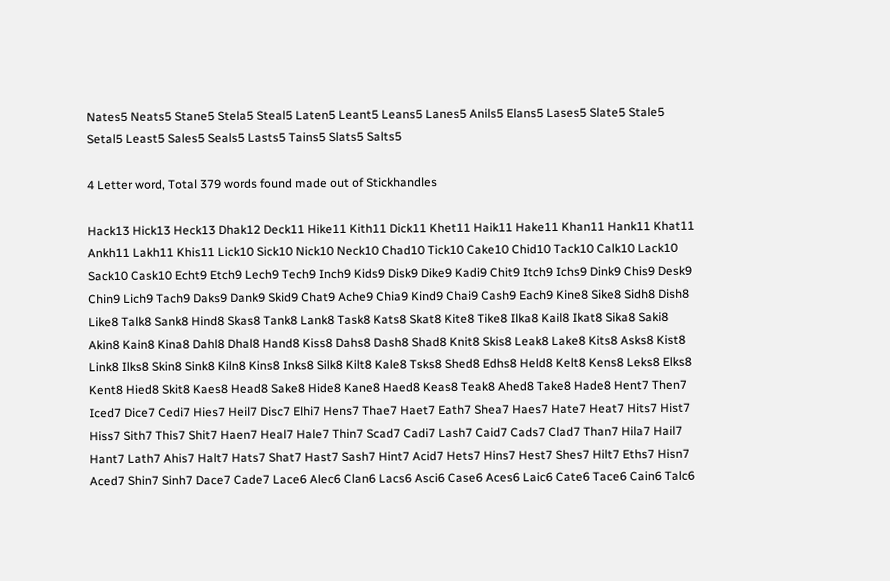Nates5 Neats5 Stane5 Stela5 Steal5 Laten5 Leant5 Leans5 Lanes5 Anils5 Elans5 Lases5 Slate5 Stale5 Setal5 Least5 Sales5 Seals5 Lasts5 Tains5 Slats5 Salts5

4 Letter word, Total 379 words found made out of Stickhandles

Hack13 Hick13 Heck13 Dhak12 Deck11 Hike11 Kith11 Dick11 Khet11 Haik11 Hake11 Khan11 Hank11 Khat11 Ankh11 Lakh11 Khis11 Lick10 Sick10 Nick10 Neck10 Chad10 Tick10 Cake10 Chid10 Tack10 Calk10 Lack10 Sack10 Cask10 Echt9 Etch9 Lech9 Tech9 Inch9 Kids9 Disk9 Dike9 Kadi9 Chit9 Itch9 Ichs9 Dink9 Chis9 Desk9 Chin9 Lich9 Tach9 Daks9 Dank9 Skid9 Chat9 Ache9 Chia9 Kind9 Chai9 Cash9 Each9 Kine8 Sike8 Sidh8 Dish8 Like8 Talk8 Sank8 Hind8 Skas8 Tank8 Lank8 Task8 Kats8 Skat8 Kite8 Tike8 Ilka8 Kail8 Ikat8 Sika8 Saki8 Akin8 Kain8 Kina8 Dahl8 Dhal8 Hand8 Kiss8 Dahs8 Dash8 Shad8 Knit8 Skis8 Leak8 Lake8 Kits8 Asks8 Kist8 Link8 Ilks8 Skin8 Sink8 Kiln8 Kins8 Inks8 Silk8 Kilt8 Kale8 Tsks8 Shed8 Edhs8 Held8 Kelt8 Kens8 Leks8 Elks8 Kent8 Hied8 Skit8 Kaes8 Head8 Sake8 Hide8 Kane8 Haed8 Keas8 Teak8 Ahed8 Take8 Hade8 Hent7 Then7 Iced7 Dice7 Cedi7 Hies7 Heil7 Disc7 Elhi7 Hens7 Thae7 Haet7 Eath7 Shea7 Haes7 Hate7 Heat7 Hits7 Hist7 Hiss7 Sith7 This7 Shit7 Haen7 Heal7 Hale7 Thin7 Scad7 Cadi7 Lash7 Caid7 Cads7 Clad7 Than7 Hila7 Hail7 Hant7 Lath7 Ahis7 Halt7 Hats7 Shat7 Hast7 Sash7 Hint7 Acid7 Hets7 Hins7 Hest7 Shes7 Hilt7 Eths7 Hisn7 Aced7 Shin7 Sinh7 Dace7 Cade7 Lace6 Alec6 Clan6 Lacs6 Asci6 Case6 Aces6 Laic6 Cate6 Tace6 Cain6 Talc6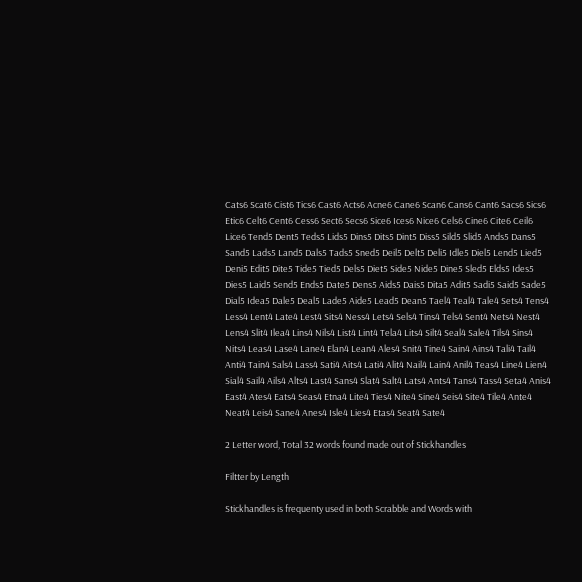Cats6 Scat6 Cist6 Tics6 Cast6 Acts6 Acne6 Cane6 Scan6 Cans6 Cant6 Sacs6 Sics6 Etic6 Celt6 Cent6 Cess6 Sect6 Secs6 Sice6 Ices6 Nice6 Cels6 Cine6 Cite6 Ceil6 Lice6 Tend5 Dent5 Teds5 Lids5 Dins5 Dits5 Dint5 Diss5 Sild5 Slid5 Ands5 Dans5 Sand5 Lads5 Land5 Dals5 Tads5 Sned5 Deil5 Delt5 Deli5 Idle5 Diel5 Lend5 Lied5 Deni5 Edit5 Dite5 Tide5 Tied5 Dels5 Diet5 Side5 Nide5 Dine5 Sled5 Elds5 Ides5 Dies5 Laid5 Send5 Ends5 Date5 Dens5 Aids5 Dais5 Dita5 Adit5 Sadi5 Said5 Sade5 Dial5 Idea5 Dale5 Deal5 Lade5 Aide5 Lead5 Dean5 Tael4 Teal4 Tale4 Sets4 Tens4 Less4 Lent4 Late4 Lest4 Sits4 Ness4 Lets4 Sels4 Tins4 Tels4 Sent4 Nets4 Nest4 Lens4 Slit4 Ilea4 Lins4 Nils4 List4 Lint4 Tela4 Lits4 Silt4 Seal4 Sale4 Tils4 Sins4 Nits4 Leas4 Lase4 Lane4 Elan4 Lean4 Ales4 Snit4 Tine4 Sain4 Ains4 Tali4 Tail4 Anti4 Tain4 Sals4 Lass4 Sati4 Aits4 Lati4 Alit4 Nail4 Lain4 Anil4 Teas4 Line4 Lien4 Sial4 Sail4 Ails4 Alts4 Last4 Sans4 Slat4 Salt4 Lats4 Ants4 Tans4 Tass4 Seta4 Anis4 East4 Ates4 Eats4 Seas4 Etna4 Lite4 Ties4 Nite4 Sine4 Seis4 Site4 Tile4 Ante4 Neat4 Leis4 Sane4 Anes4 Isle4 Lies4 Etas4 Seat4 Sate4

2 Letter word, Total 32 words found made out of Stickhandles

Filtter by Length

Stickhandles is frequenty used in both Scrabble and Words with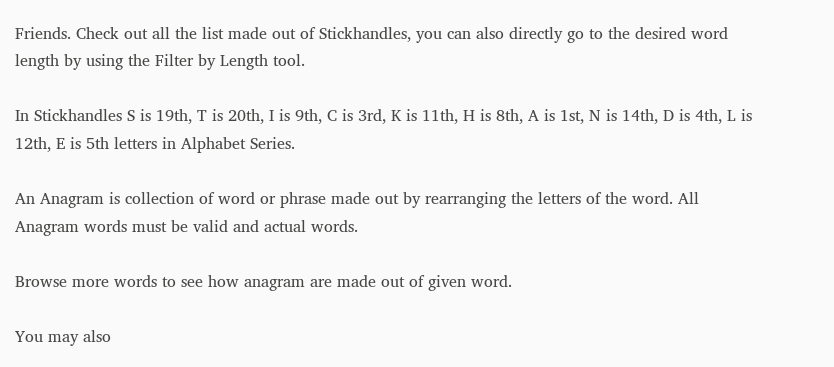Friends. Check out all the list made out of Stickhandles, you can also directly go to the desired word length by using the Filter by Length tool.

In Stickhandles S is 19th, T is 20th, I is 9th, C is 3rd, K is 11th, H is 8th, A is 1st, N is 14th, D is 4th, L is 12th, E is 5th letters in Alphabet Series.

An Anagram is collection of word or phrase made out by rearranging the letters of the word. All Anagram words must be valid and actual words.

Browse more words to see how anagram are made out of given word.

You may also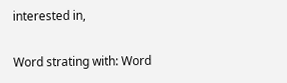interested in,

Word strating with: Word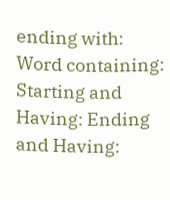ending with: Word containing: Starting and Having: Ending and Having: